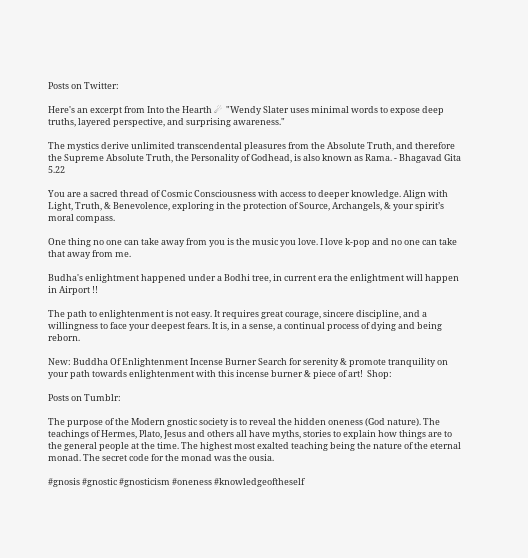Posts on Twitter:

Here's an excerpt from Into the Hearth ☄  "Wendy Slater uses minimal words to expose deep truths, layered perspective, and surprising awareness."

The mystics derive unlimited transcendental pleasures from the Absolute Truth, and therefore the Supreme Absolute Truth, the Personality of Godhead, is also known as Rama. - Bhagavad Gita 5.22

You are a sacred thread of Cosmic Consciousness with access to deeper knowledge. Align with Light, Truth, & Benevolence, exploring in the protection of Source, Archangels, & your spirit’s moral compass.

One thing no one can take away from you is the music you love. I love k-pop and no one can take that away from me.

Budha's enlightment happened under a Bodhi tree, in current era the enlightment will happen in Airport !!

The path to enlightenment is not easy. It requires great courage, sincere discipline, and a willingness to face your deepest fears. It is, in a sense, a continual process of dying and being reborn.

New: Buddha Of Enlightenment Incense Burner Search for serenity & promote tranquility on your path towards enlightenment with this incense burner & piece of art!  Shop:

Posts on Tumblr:

The purpose of the Modern gnostic society is to reveal the hidden oneness (God nature). The teachings of Hermes, Plato, Jesus and others all have myths, stories to explain how things are to the general people at the time. The highest most exalted teaching being the nature of the eternal monad. The secret code for the monad was the ousia.

#gnosis #gnostic #gnosticism #oneness #knowledgeoftheself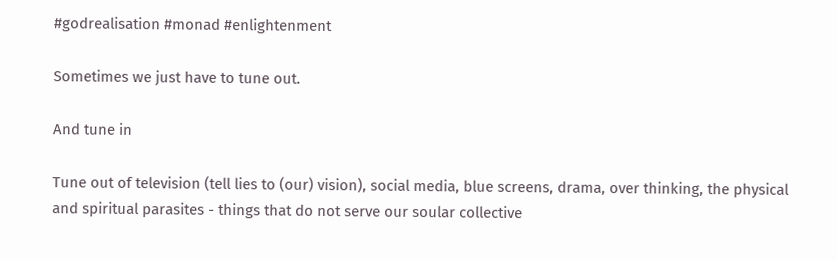#godrealisation #monad #enlightenment

Sometimes we just have to tune out.

And tune in

Tune out of television (tell lies to (our) vision), social media, blue screens, drama, over thinking, the physical and spiritual parasites - things that do not serve our soular collective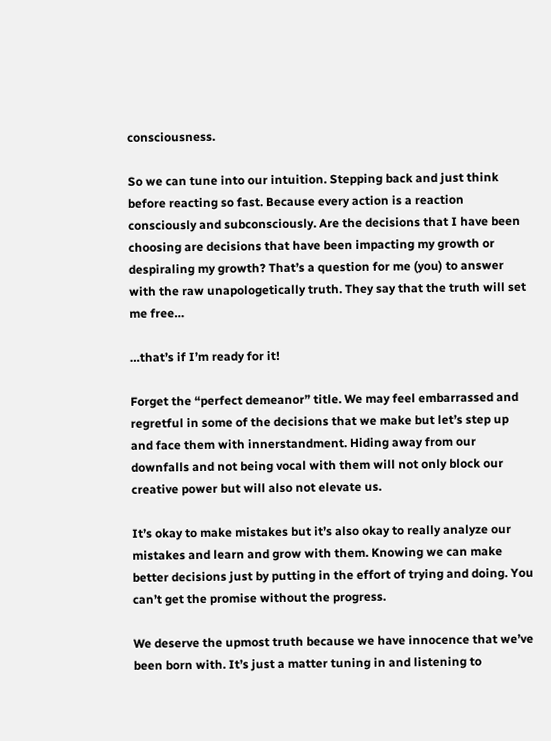consciousness.

So we can tune into our intuition. Stepping back and just think before reacting so fast. Because every action is a reaction consciously and subconsciously. Are the decisions that I have been choosing are decisions that have been impacting my growth or despiraling my growth? That’s a question for me (you) to answer with the raw unapologetically truth. They say that the truth will set me free…

…that’s if I’m ready for it!

Forget the “perfect demeanor” title. We may feel embarrassed and regretful in some of the decisions that we make but let’s step up and face them with innerstandment. Hiding away from our downfalls and not being vocal with them will not only block our creative power but will also not elevate us.

It’s okay to make mistakes but it’s also okay to really analyze our mistakes and learn and grow with them. Knowing we can make better decisions just by putting in the effort of trying and doing. You can’t get the promise without the progress.

We deserve the upmost truth because we have innocence that we’ve been born with. It’s just a matter tuning in and listening to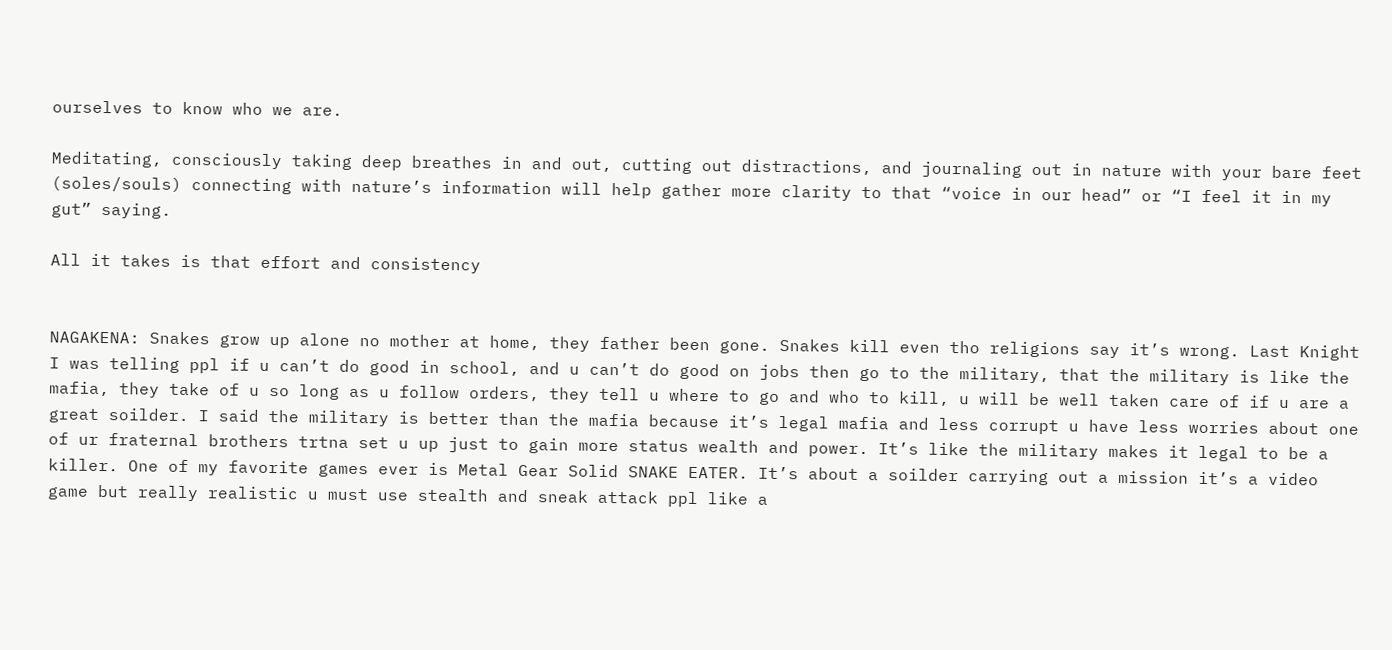ourselves to know who we are.

Meditating, consciously taking deep breathes in and out, cutting out distractions, and journaling out in nature with your bare feet (soles/souls) connecting with nature’s information will help gather more clarity to that “voice in our head” or “I feel it in my gut” saying.

All it takes is that effort and consistency


NAGAKENA: Snakes grow up alone no mother at home, they father been gone. Snakes kill even tho religions say it’s wrong. Last Knight I was telling ppl if u can’t do good in school, and u can’t do good on jobs then go to the military, that the military is like the mafia, they take of u so long as u follow orders, they tell u where to go and who to kill, u will be well taken care of if u are a great soilder. I said the military is better than the mafia because it’s legal mafia and less corrupt u have less worries about one of ur fraternal brothers trtna set u up just to gain more status wealth and power. It’s like the military makes it legal to be a killer. One of my favorite games ever is Metal Gear Solid SNAKE EATER. It’s about a soilder carrying out a mission it’s a video game but really realistic u must use stealth and sneak attack ppl like a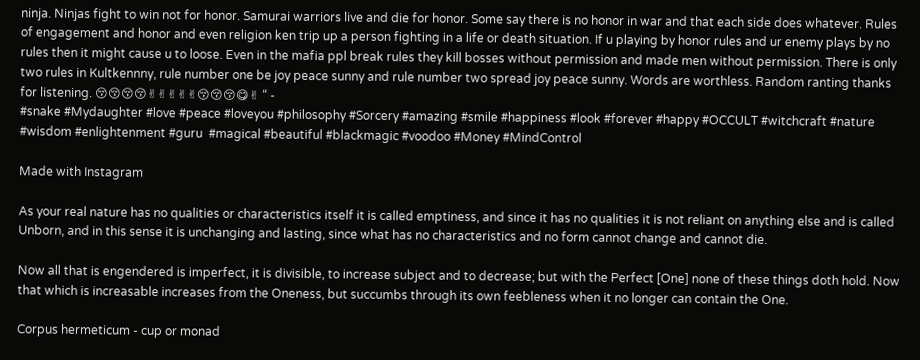ninja. Ninjas fight to win not for honor. Samurai warriors live and die for honor. Some say there is no honor in war and that each side does whatever. Rules of engagement and honor and even religion ken trip up a person fighting in a life or death situation. If u playing by honor rules and ur enemy plays by no rules then it might cause u to loose. Even in the mafia ppl break rules they kill bosses without permission and made men without permission. There is only two rules in Kultkennny, rule number one be joy peace sunny and rule number two spread joy peace sunny. Words are worthless. Random ranting thanks for listening. 😚😚😚😚✌✌✌✌✌😚😚😚😋✌ “ -
#snake #Mydaughter #love #peace #loveyou #philosophy #Sorcery #amazing #smile #happiness #look #forever #happy #OCCULT #witchcraft #nature #wisdom #enlightenment #guru  #magical #beautiful #blackmagic #voodoo #Money #MindControl

Made with Instagram

As your real nature has no qualities or characteristics itself it is called emptiness, and since it has no qualities it is not reliant on anything else and is called Unborn, and in this sense it is unchanging and lasting, since what has no characteristics and no form cannot change and cannot die.

Now all that is engendered is imperfect, it is divisible, to increase subject and to decrease; but with the Perfect [One] none of these things doth hold. Now that which is increasable increases from the Oneness, but succumbs through its own feebleness when it no longer can contain the One.

Corpus hermeticum - cup or monad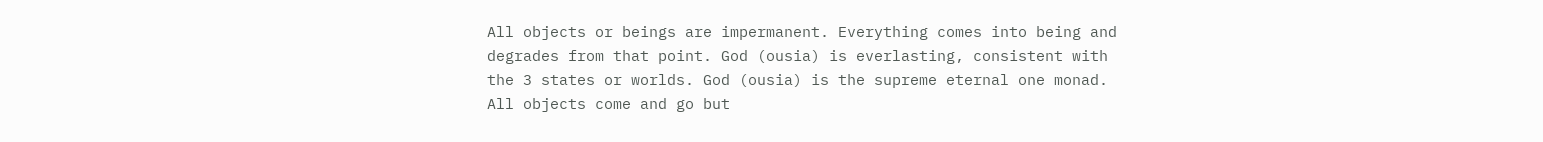All objects or beings are impermanent. Everything comes into being and degrades from that point. God (ousia) is everlasting, consistent with the 3 states or worlds. God (ousia) is the supreme eternal one monad. All objects come and go but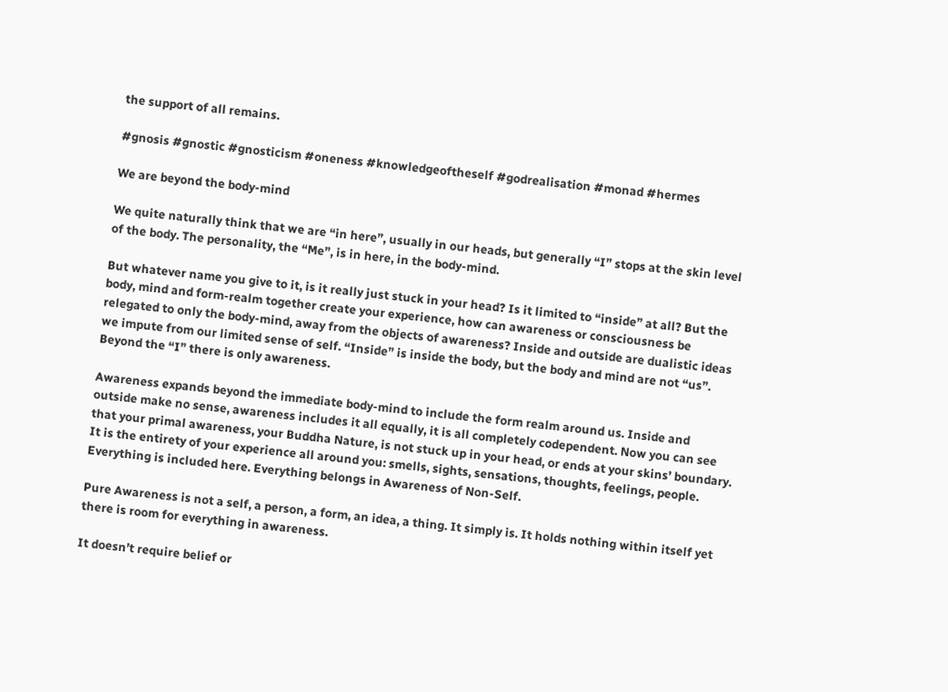the support of all remains.

#gnosis #gnostic #gnosticism #oneness #knowledgeoftheself #godrealisation #monad #hermes

We are beyond the body-mind

We quite naturally think that we are “in here”, usually in our heads, but generally “I” stops at the skin level of the body. The personality, the “Me”, is in here, in the body-mind.

But whatever name you give to it, is it really just stuck in your head? Is it limited to “inside” at all? But the body, mind and form-realm together create your experience, how can awareness or consciousness be relegated to only the body-mind, away from the objects of awareness? Inside and outside are dualistic ideas we impute from our limited sense of self. “Inside” is inside the body, but the body and mind are not “us”. Beyond the “I” there is only awareness.

Awareness expands beyond the immediate body-mind to include the form realm around us. Inside and outside make no sense, awareness includes it all equally, it is all completely codependent. Now you can see that your primal awareness, your Buddha Nature, is not stuck up in your head, or ends at your skins’ boundary. It is the entirety of your experience all around you: smells, sights, sensations, thoughts, feelings, people. Everything is included here. Everything belongs in Awareness of Non-Self.

Pure Awareness is not a self, a person, a form, an idea, a thing. It simply is. It holds nothing within itself yet there is room for everything in awareness.

It doesn’t require belief or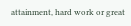attainment, hard work or great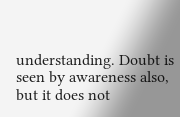understanding. Doubt is seen by awareness also, but it does not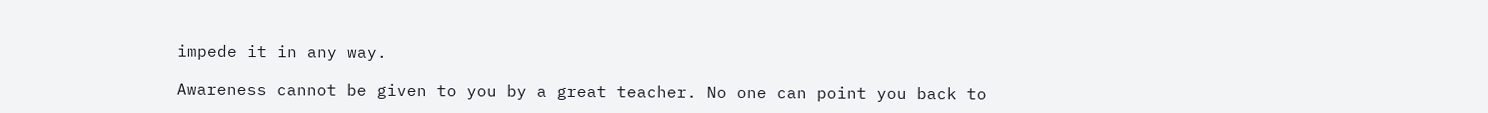impede it in any way.

Awareness cannot be given to you by a great teacher. No one can point you back to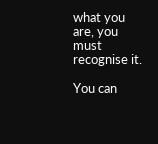what you are, you must recognise it.

You can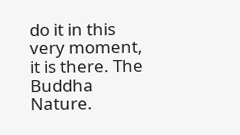do it in this very moment, it is there. The Buddha Nature.